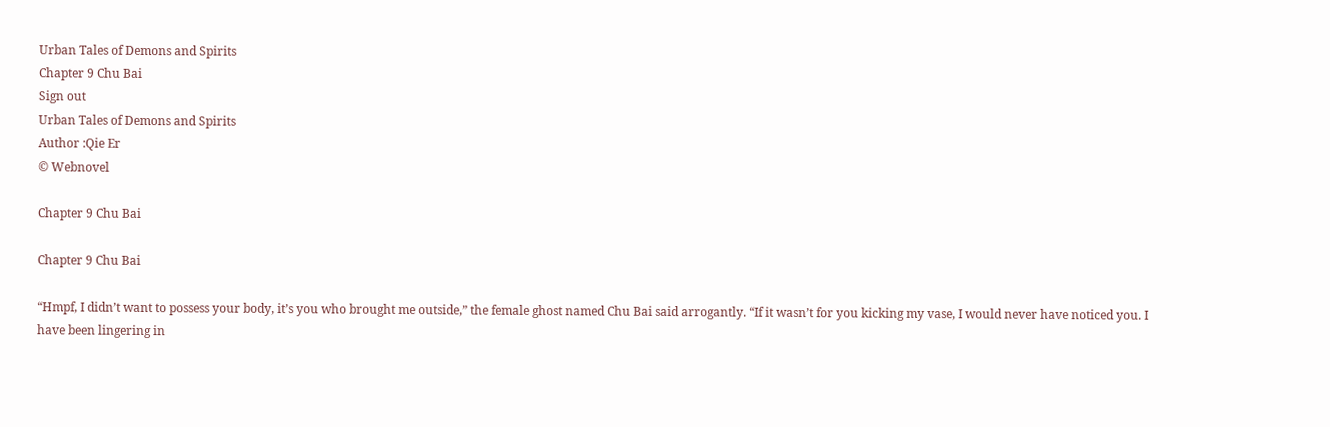Urban Tales of Demons and Spirits
Chapter 9 Chu Bai
Sign out
Urban Tales of Demons and Spirits
Author :Qie Er
© Webnovel

Chapter 9 Chu Bai

Chapter 9 Chu Bai

“Hmpf, I didn’t want to possess your body, it’s you who brought me outside,” the female ghost named Chu Bai said arrogantly. “If it wasn’t for you kicking my vase, I would never have noticed you. I have been lingering in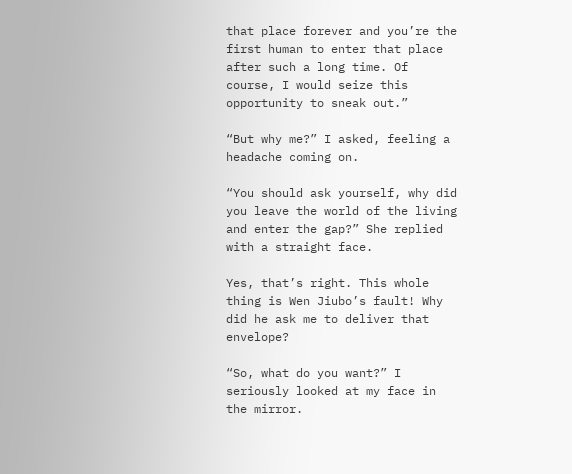that place forever and you’re the first human to enter that place after such a long time. Of course, I would seize this opportunity to sneak out.”

“But why me?” I asked, feeling a headache coming on.

“You should ask yourself, why did you leave the world of the living and enter the gap?” She replied with a straight face.

Yes, that’s right. This whole thing is Wen Jiubo’s fault! Why did he ask me to deliver that envelope?

“So, what do you want?” I seriously looked at my face in the mirror.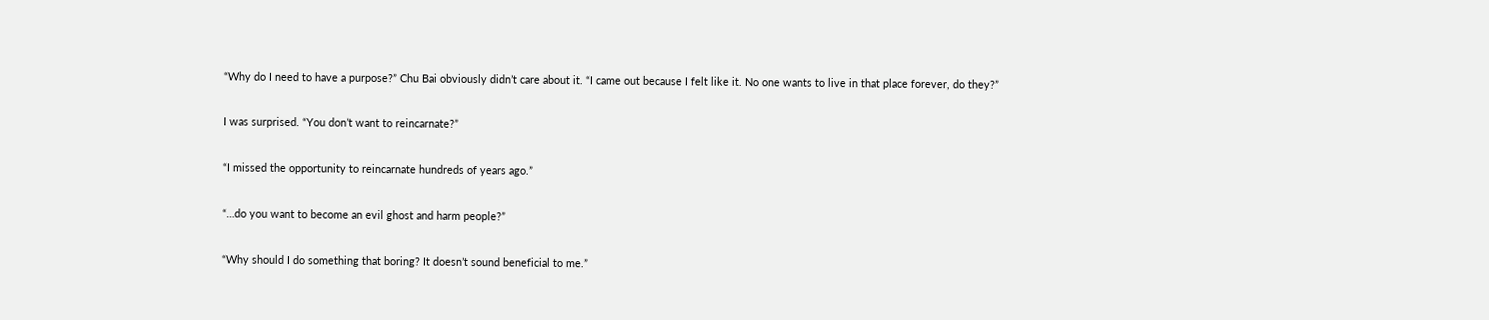“Why do I need to have a purpose?” Chu Bai obviously didn’t care about it. “I came out because I felt like it. No one wants to live in that place forever, do they?”

I was surprised. “You don’t want to reincarnate?”

“I missed the opportunity to reincarnate hundreds of years ago.”

“…do you want to become an evil ghost and harm people?”

“Why should I do something that boring? It doesn’t sound beneficial to me.”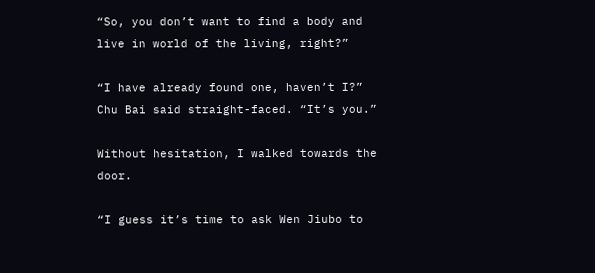“So, you don’t want to find a body and live in world of the living, right?”

“I have already found one, haven’t I?” Chu Bai said straight-faced. “It’s you.”

Without hesitation, I walked towards the door.

“I guess it’s time to ask Wen Jiubo to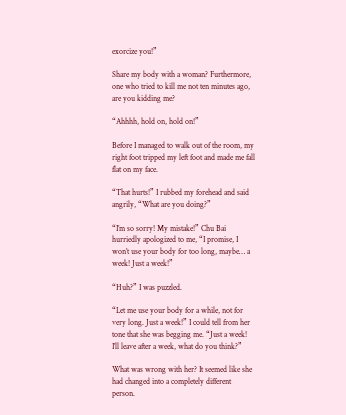exorcize you!”

Share my body with a woman? Furthermore, one who tried to kill me not ten minutes ago, are you kidding me?

“Ahhhh, hold on, hold on!”

Before I managed to walk out of the room, my right foot tripped my left foot and made me fall flat on my face.

“That hurts!” I rubbed my forehead and said angrily, “What are you doing?”

“I’m so sorry! My mistake!” Chu Bai hurriedly apologized to me, “I promise, I won’t use your body for too long, maybe… a week! Just a week!”

“Huh?” I was puzzled.

“Let me use your body for a while, not for very long. Just a week!” I could tell from her tone that she was begging me. “Just a week! I’ll leave after a week, what do you think?”

What was wrong with her? It seemed like she had changed into a completely different person.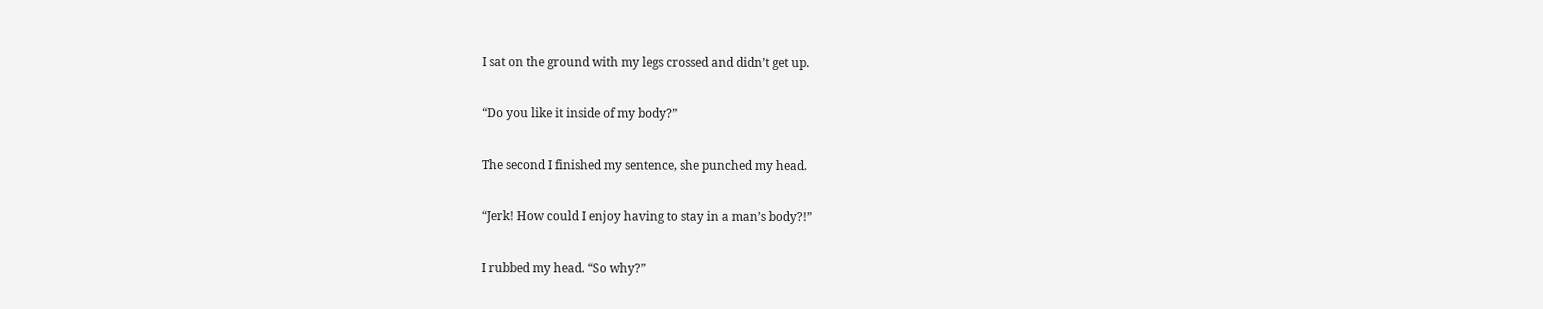I sat on the ground with my legs crossed and didn’t get up.

“Do you like it inside of my body?”

The second I finished my sentence, she punched my head.

“Jerk! How could I enjoy having to stay in a man’s body?!”

I rubbed my head. “So why?”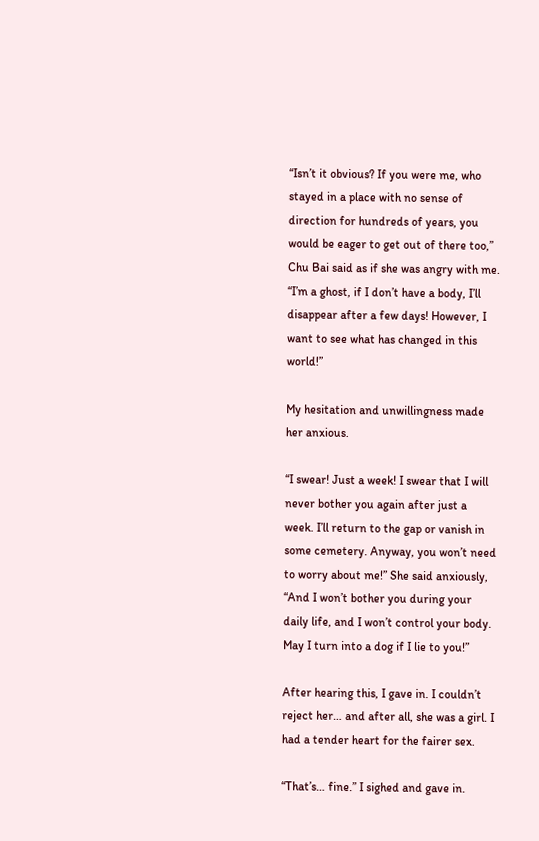“Isn’t it obvious? If you were me, who stayed in a place with no sense of direction for hundreds of years, you would be eager to get out of there too,” Chu Bai said as if she was angry with me. “I’m a ghost, if I don’t have a body, I’ll disappear after a few days! However, I want to see what has changed in this world!”

My hesitation and unwillingness made her anxious.

“I swear! Just a week! I swear that I will never bother you again after just a week. I’ll return to the gap or vanish in some cemetery. Anyway, you won’t need to worry about me!” She said anxiously, “And I won’t bother you during your daily life, and I won’t control your body. May I turn into a dog if I lie to you!”

After hearing this, I gave in. I couldn’t reject her… and after all, she was a girl. I had a tender heart for the fairer sex.

“That’s… fine.” I sighed and gave in.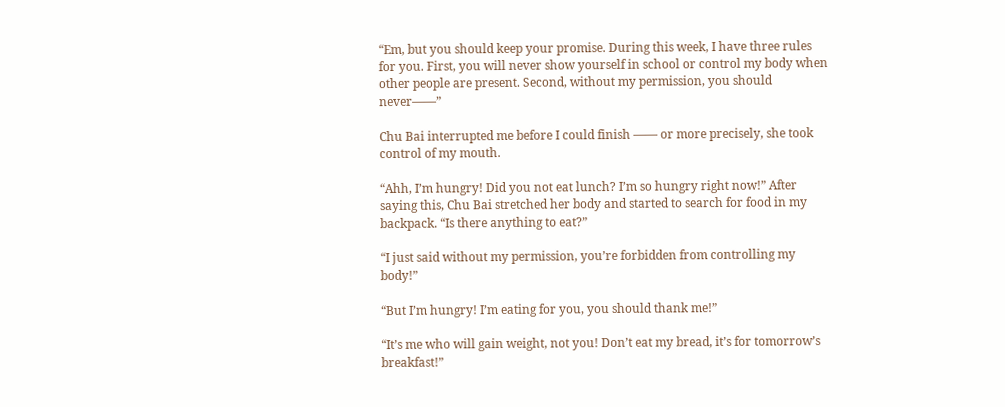“Em, but you should keep your promise. During this week, I have three rules for you. First, you will never show yourself in school or control my body when other people are present. Second, without my permission, you should never——”

Chu Bai interrupted me before I could finish —— or more precisely, she took control of my mouth.

“Ahh, I’m hungry! Did you not eat lunch? I’m so hungry right now!” After saying this, Chu Bai stretched her body and started to search for food in my backpack. “Is there anything to eat?”

“I just said without my permission, you’re forbidden from controlling my body!”

“But I’m hungry! I’m eating for you, you should thank me!”

“It’s me who will gain weight, not you! Don’t eat my bread, it’s for tomorrow’s breakfast!”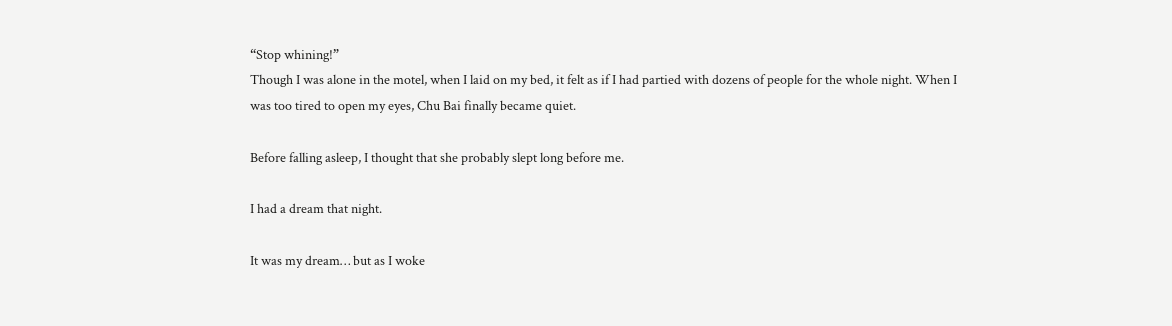“Stop whining!”
Though I was alone in the motel, when I laid on my bed, it felt as if I had partied with dozens of people for the whole night. When I was too tired to open my eyes, Chu Bai finally became quiet.

Before falling asleep, I thought that she probably slept long before me.

I had a dream that night.

It was my dream… but as I woke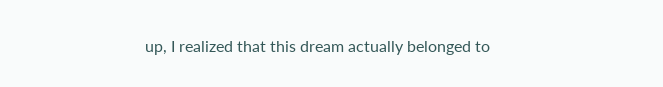up, I realized that this dream actually belonged to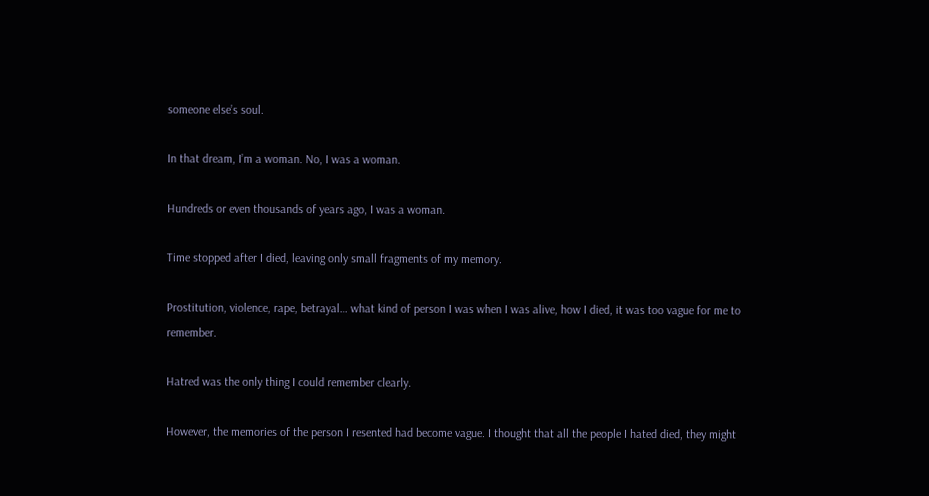someone else’s soul.

In that dream, I’m a woman. No, I was a woman.

Hundreds or even thousands of years ago, I was a woman.

Time stopped after I died, leaving only small fragments of my memory.

Prostitution, violence, rape, betrayal… what kind of person I was when I was alive, how I died, it was too vague for me to remember.

Hatred was the only thing I could remember clearly.

However, the memories of the person I resented had become vague. I thought that all the people I hated died, they might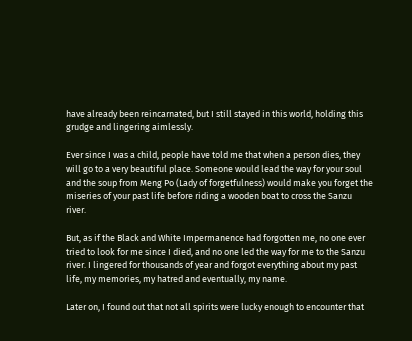have already been reincarnated, but I still stayed in this world, holding this grudge and lingering aimlessly.

Ever since I was a child, people have told me that when a person dies, they will go to a very beautiful place. Someone would lead the way for your soul and the soup from Meng Po (Lady of forgetfulness) would make you forget the miseries of your past life before riding a wooden boat to cross the Sanzu river.

But, as if the Black and White Impermanence had forgotten me, no one ever tried to look for me since I died, and no one led the way for me to the Sanzu river. I lingered for thousands of year and forgot everything about my past life, my memories, my hatred and eventually, my name.

Later on, I found out that not all spirits were lucky enough to encounter that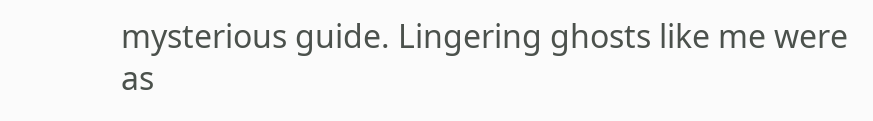mysterious guide. Lingering ghosts like me were as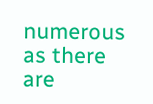numerous as there are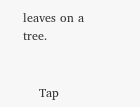leaves on a tree.


    Tap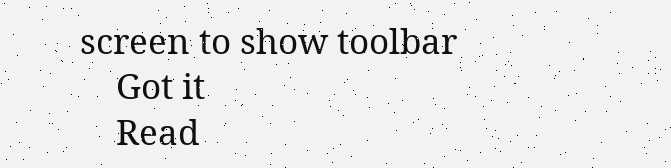screen to show toolbar
    Got it
    Read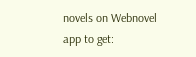novels on Webnovel app to get: